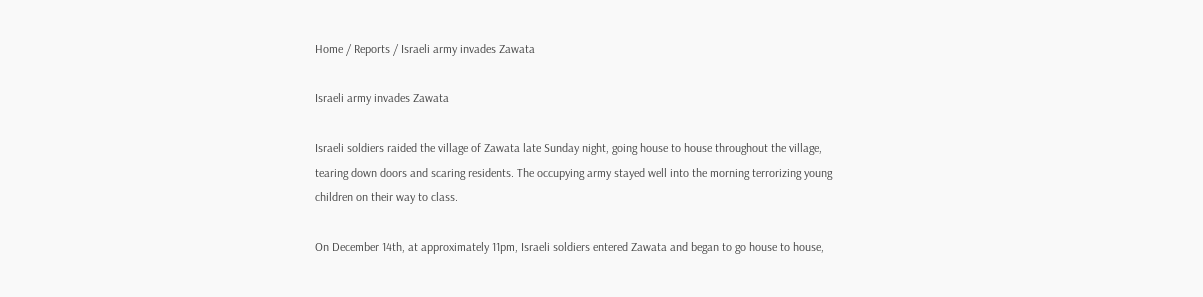Home / Reports / Israeli army invades Zawata

Israeli army invades Zawata

Israeli soldiers raided the village of Zawata late Sunday night, going house to house throughout the village, tearing down doors and scaring residents. The occupying army stayed well into the morning terrorizing young children on their way to class.

On December 14th, at approximately 11pm, Israeli soldiers entered Zawata and began to go house to house,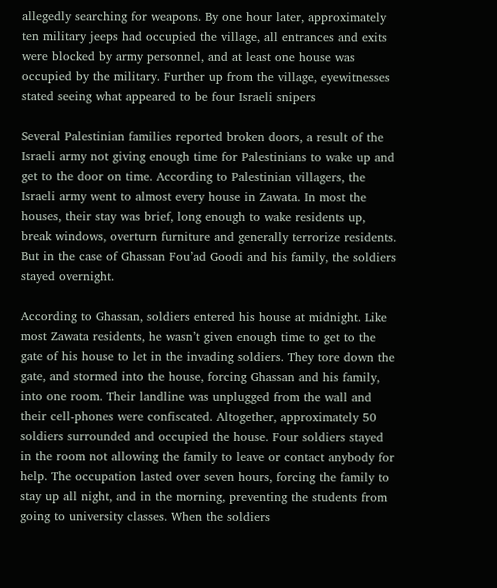allegedly searching for weapons. By one hour later, approximately ten military jeeps had occupied the village, all entrances and exits were blocked by army personnel, and at least one house was occupied by the military. Further up from the village, eyewitnesses stated seeing what appeared to be four Israeli snipers

Several Palestinian families reported broken doors, a result of the Israeli army not giving enough time for Palestinians to wake up and get to the door on time. According to Palestinian villagers, the Israeli army went to almost every house in Zawata. In most the houses, their stay was brief, long enough to wake residents up, break windows, overturn furniture and generally terrorize residents. But in the case of Ghassan Fou’ad Goodi and his family, the soldiers stayed overnight.

According to Ghassan, soldiers entered his house at midnight. Like most Zawata residents, he wasn’t given enough time to get to the gate of his house to let in the invading soldiers. They tore down the gate, and stormed into the house, forcing Ghassan and his family, into one room. Their landline was unplugged from the wall and their cell-phones were confiscated. Altogether, approximately 50 soldiers surrounded and occupied the house. Four soldiers stayed in the room not allowing the family to leave or contact anybody for help. The occupation lasted over seven hours, forcing the family to stay up all night, and in the morning, preventing the students from going to university classes. When the soldiers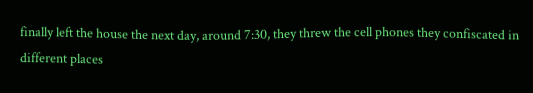finally left the house the next day, around 7:30, they threw the cell phones they confiscated in different places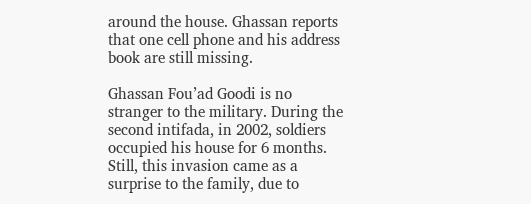around the house. Ghassan reports that one cell phone and his address book are still missing.

Ghassan Fou’ad Goodi is no stranger to the military. During the second intifada, in 2002, soldiers occupied his house for 6 months. Still, this invasion came as a surprise to the family, due to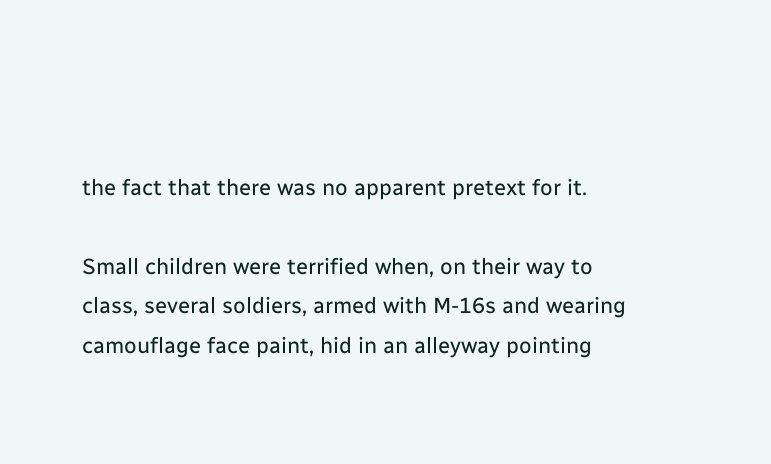the fact that there was no apparent pretext for it.

Small children were terrified when, on their way to class, several soldiers, armed with M-16s and wearing camouflage face paint, hid in an alleyway pointing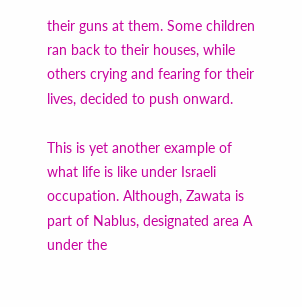their guns at them. Some children ran back to their houses, while others crying and fearing for their lives, decided to push onward.

This is yet another example of what life is like under Israeli occupation. Although, Zawata is part of Nablus, designated area A under the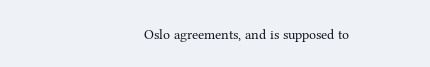Oslo agreements, and is supposed to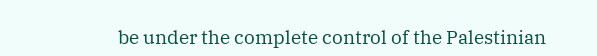be under the complete control of the Palestinian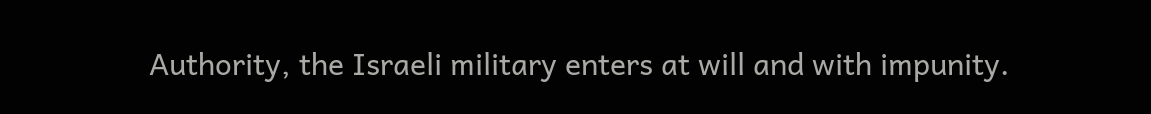Authority, the Israeli military enters at will and with impunity.